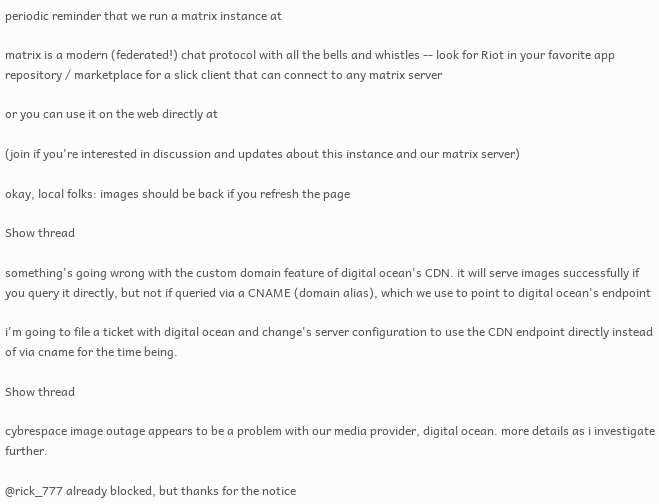periodic reminder that we run a matrix instance at

matrix is a modern (federated!) chat protocol with all the bells and whistles -- look for Riot in your favorite app repository / marketplace for a slick client that can connect to any matrix server

or you can use it on the web directly at

(join if you're interested in discussion and updates about this instance and our matrix server)

okay, local folks: images should be back if you refresh the page

Show thread

something's going wrong with the custom domain feature of digital ocean's CDN. it will serve images successfully if you query it directly, but not if queried via a CNAME (domain alias), which we use to point to digital ocean's endpoint

i'm going to file a ticket with digital ocean and change's server configuration to use the CDN endpoint directly instead of via cname for the time being.

Show thread

cybrespace image outage appears to be a problem with our media provider, digital ocean. more details as i investigate further.

@rick_777 already blocked, but thanks for the notice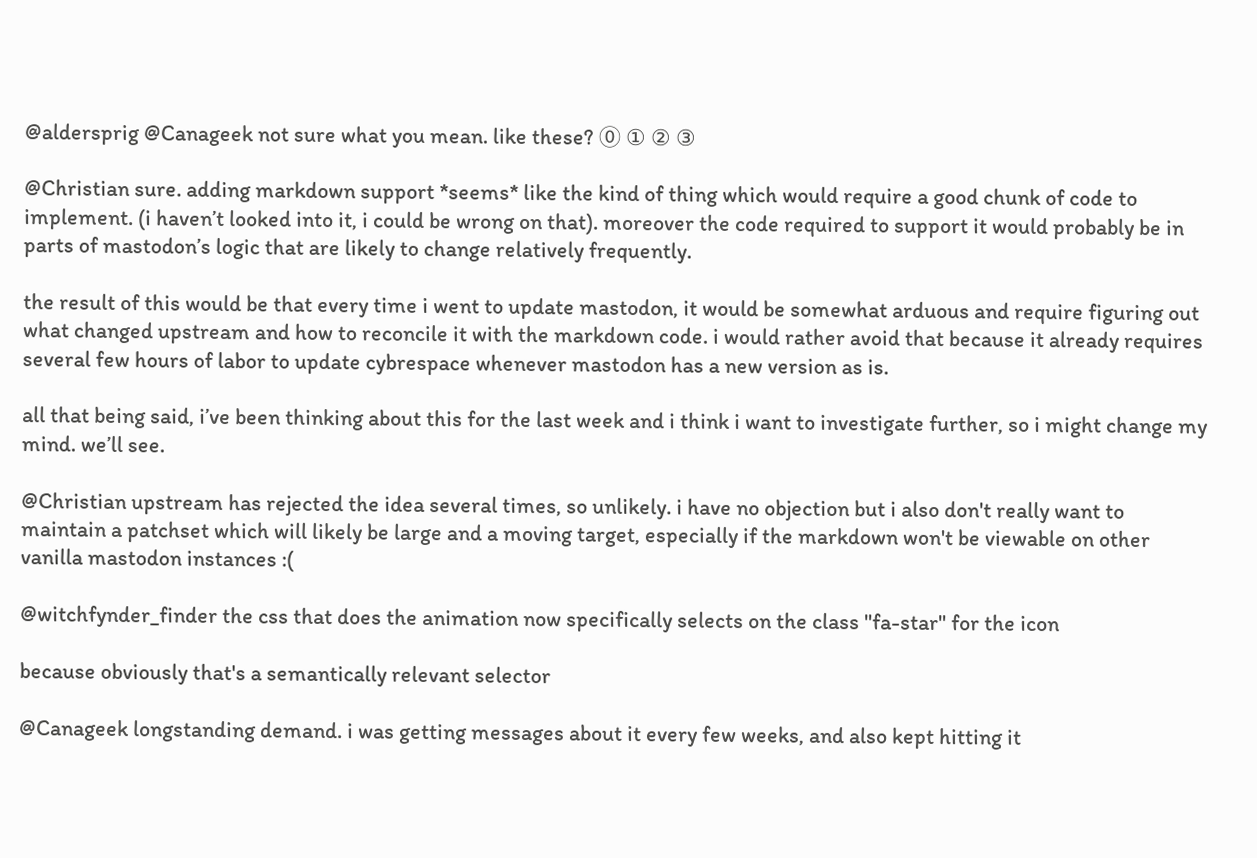@aldersprig @Canageek not sure what you mean. like these? ⓪ ① ② ③

@Christian sure. adding markdown support *seems* like the kind of thing which would require a good chunk of code to implement. (i haven’t looked into it, i could be wrong on that). moreover the code required to support it would probably be in parts of mastodon’s logic that are likely to change relatively frequently.

the result of this would be that every time i went to update mastodon, it would be somewhat arduous and require figuring out what changed upstream and how to reconcile it with the markdown code. i would rather avoid that because it already requires several few hours of labor to update cybrespace whenever mastodon has a new version as is.

all that being said, i’ve been thinking about this for the last week and i think i want to investigate further, so i might change my mind. we’ll see.

@Christian upstream has rejected the idea several times, so unlikely. i have no objection but i also don't really want to maintain a patchset which will likely be large and a moving target, especially if the markdown won't be viewable on other vanilla mastodon instances :(

@witchfynder_finder the css that does the animation now specifically selects on the class "fa-star" for the icon

because obviously that's a semantically relevant selector

@Canageek longstanding demand. i was getting messages about it every few weeks, and also kept hitting it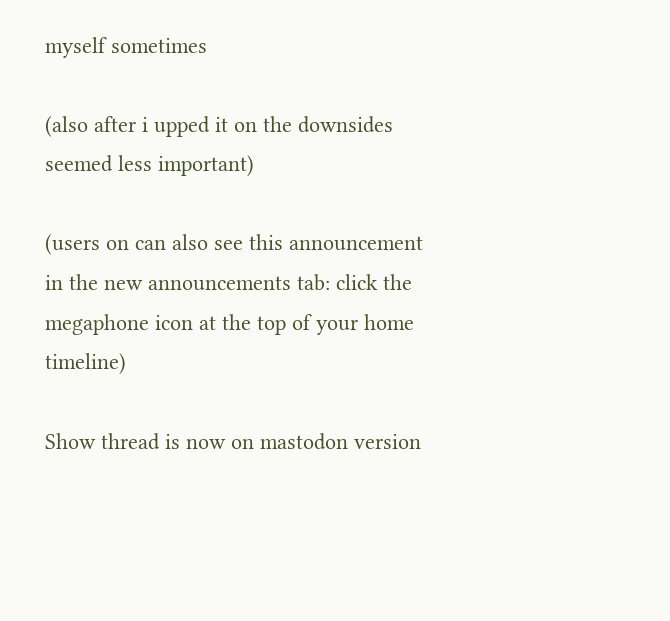myself sometimes

(also after i upped it on the downsides seemed less important)

(users on can also see this announcement in the new announcements tab: click the megaphone icon at the top of your home timeline)

Show thread is now on mastodon version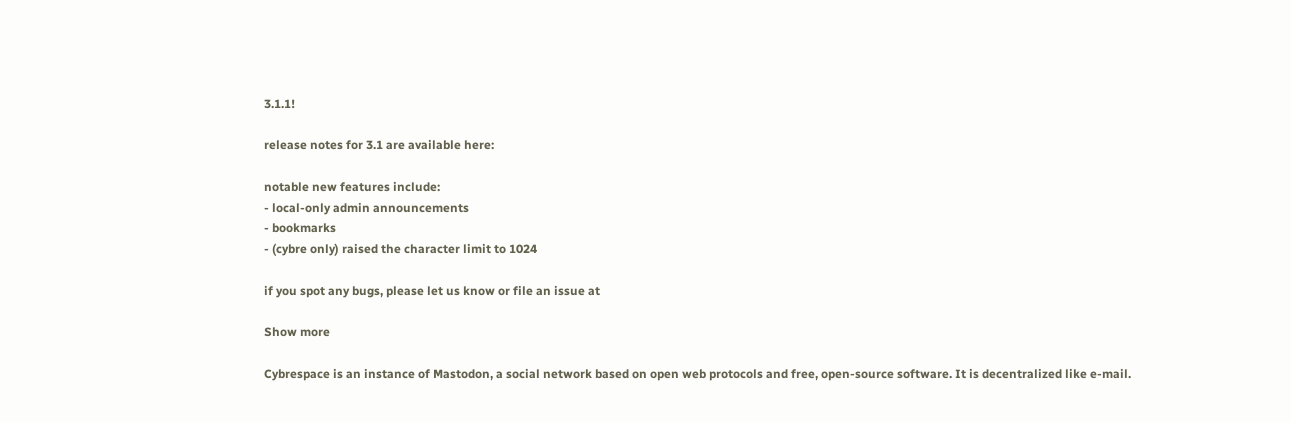3.1.1!

release notes for 3.1 are available here:

notable new features include:
- local-only admin announcements
- bookmarks
- (cybre only) raised the character limit to 1024

if you spot any bugs, please let us know or file an issue at

Show more

Cybrespace is an instance of Mastodon, a social network based on open web protocols and free, open-source software. It is decentralized like e-mail.